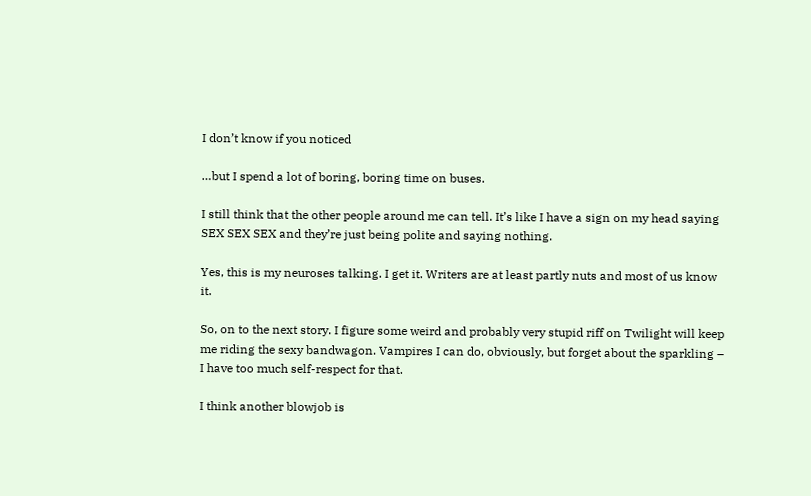I don’t know if you noticed

…but I spend a lot of boring, boring time on buses.

I still think that the other people around me can tell. It’s like I have a sign on my head saying SEX SEX SEX and they’re just being polite and saying nothing.

Yes, this is my neuroses talking. I get it. Writers are at least partly nuts and most of us know it.

So, on to the next story. I figure some weird and probably very stupid riff on Twilight will keep me riding the sexy bandwagon. Vampires I can do, obviously, but forget about the sparkling – I have too much self-respect for that.

I think another blowjob is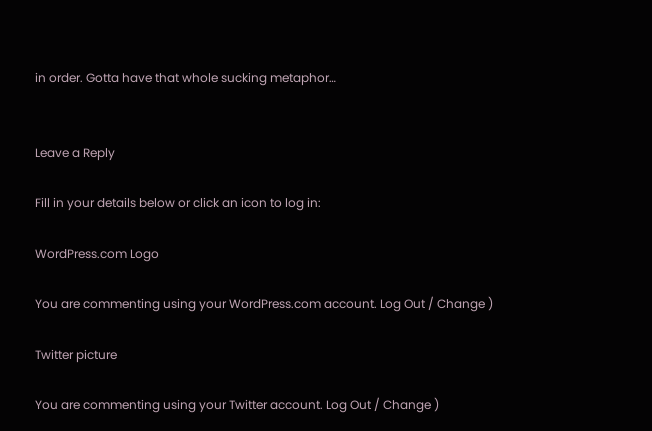in order. Gotta have that whole sucking metaphor…


Leave a Reply

Fill in your details below or click an icon to log in:

WordPress.com Logo

You are commenting using your WordPress.com account. Log Out / Change )

Twitter picture

You are commenting using your Twitter account. Log Out / Change )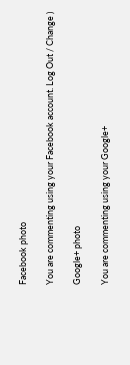Facebook photo

You are commenting using your Facebook account. Log Out / Change )

Google+ photo

You are commenting using your Google+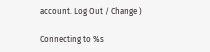account. Log Out / Change )

Connecting to %s